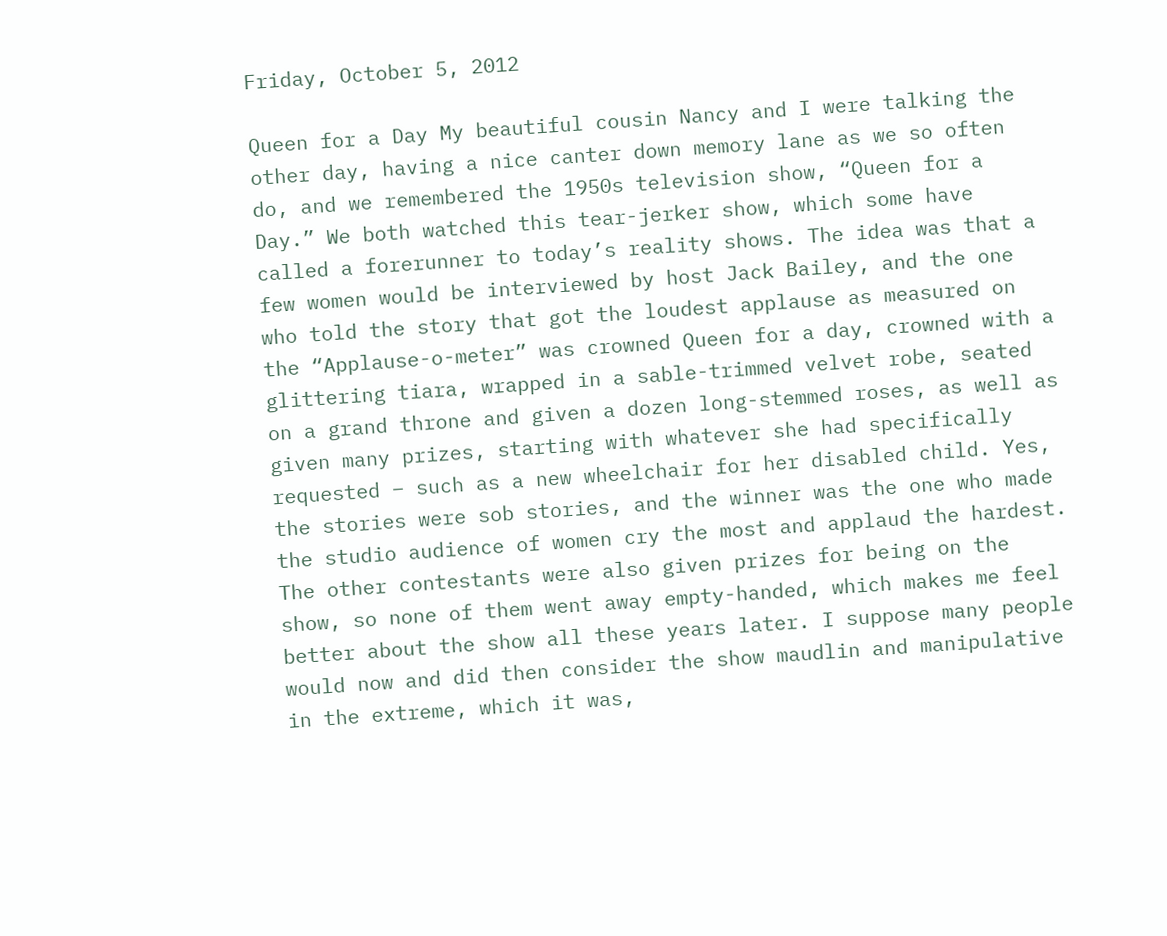Friday, October 5, 2012

Queen for a Day My beautiful cousin Nancy and I were talking the other day, having a nice canter down memory lane as we so often do, and we remembered the 1950s television show, “Queen for a Day.” We both watched this tear-jerker show, which some have called a forerunner to today’s reality shows. The idea was that a few women would be interviewed by host Jack Bailey, and the one who told the story that got the loudest applause as measured on the “Applause-o-meter” was crowned Queen for a day, crowned with a glittering tiara, wrapped in a sable-trimmed velvet robe, seated on a grand throne and given a dozen long-stemmed roses, as well as given many prizes, starting with whatever she had specifically requested – such as a new wheelchair for her disabled child. Yes, the stories were sob stories, and the winner was the one who made the studio audience of women cry the most and applaud the hardest. The other contestants were also given prizes for being on the show, so none of them went away empty-handed, which makes me feel better about the show all these years later. I suppose many people would now and did then consider the show maudlin and manipulative in the extreme, which it was,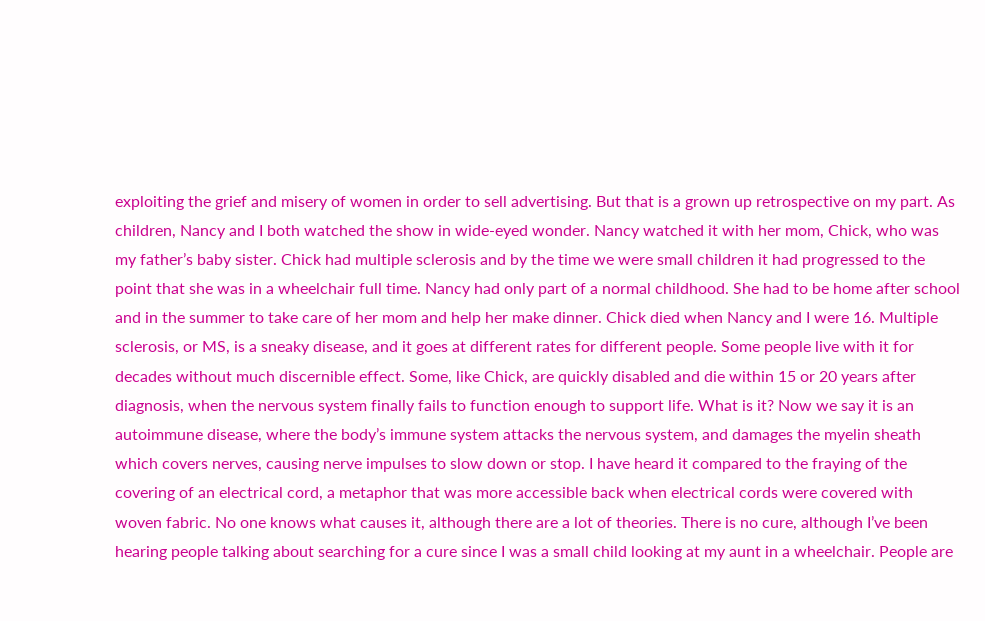exploiting the grief and misery of women in order to sell advertising. But that is a grown up retrospective on my part. As children, Nancy and I both watched the show in wide-eyed wonder. Nancy watched it with her mom, Chick, who was my father’s baby sister. Chick had multiple sclerosis and by the time we were small children it had progressed to the point that she was in a wheelchair full time. Nancy had only part of a normal childhood. She had to be home after school and in the summer to take care of her mom and help her make dinner. Chick died when Nancy and I were 16. Multiple sclerosis, or MS, is a sneaky disease, and it goes at different rates for different people. Some people live with it for decades without much discernible effect. Some, like Chick, are quickly disabled and die within 15 or 20 years after diagnosis, when the nervous system finally fails to function enough to support life. What is it? Now we say it is an autoimmune disease, where the body’s immune system attacks the nervous system, and damages the myelin sheath which covers nerves, causing nerve impulses to slow down or stop. I have heard it compared to the fraying of the covering of an electrical cord, a metaphor that was more accessible back when electrical cords were covered with woven fabric. No one knows what causes it, although there are a lot of theories. There is no cure, although I’ve been hearing people talking about searching for a cure since I was a small child looking at my aunt in a wheelchair. People are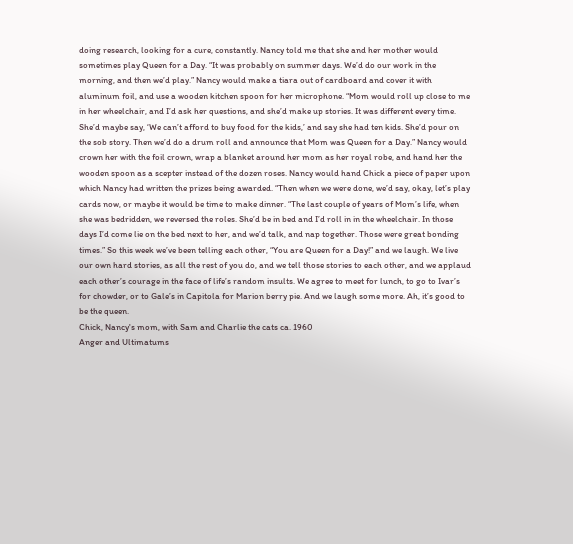doing research, looking for a cure, constantly. Nancy told me that she and her mother would sometimes play Queen for a Day. “It was probably on summer days. We’d do our work in the morning, and then we’d play.” Nancy would make a tiara out of cardboard and cover it with aluminum foil, and use a wooden kitchen spoon for her microphone. “Mom would roll up close to me in her wheelchair, and I’d ask her questions, and she’d make up stories. It was different every time. She’d maybe say, ‘We can’t afford to buy food for the kids,’ and say she had ten kids. She’d pour on the sob story. Then we’d do a drum roll and announce that Mom was Queen for a Day.” Nancy would crown her with the foil crown, wrap a blanket around her mom as her royal robe, and hand her the wooden spoon as a scepter instead of the dozen roses. Nancy would hand Chick a piece of paper upon which Nancy had written the prizes being awarded. “Then when we were done, we’d say, okay, let’s play cards now, or maybe it would be time to make dinner. “The last couple of years of Mom’s life, when she was bedridden, we reversed the roles. She’d be in bed and I’d roll in in the wheelchair. In those days I’d come lie on the bed next to her, and we’d talk, and nap together. Those were great bonding times.” So this week we’ve been telling each other, “You are Queen for a Day!” and we laugh. We live our own hard stories, as all the rest of you do, and we tell those stories to each other, and we applaud each other’s courage in the face of life’s random insults. We agree to meet for lunch, to go to Ivar’s for chowder, or to Gale’s in Capitola for Marion berry pie. And we laugh some more. Ah, it’s good to be the queen.
Chick, Nancy's mom, with Sam and Charlie the cats ca. 1960
Anger and Ultimatums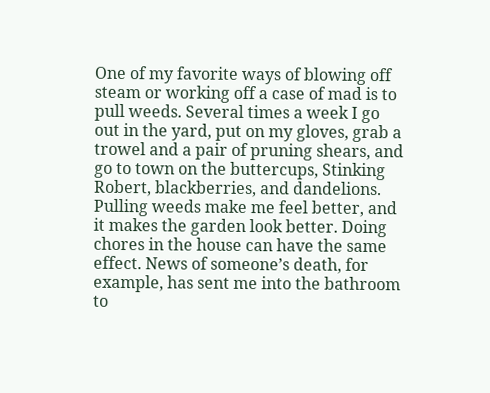One of my favorite ways of blowing off steam or working off a case of mad is to pull weeds. Several times a week I go out in the yard, put on my gloves, grab a trowel and a pair of pruning shears, and go to town on the buttercups, Stinking Robert, blackberries, and dandelions. Pulling weeds make me feel better, and it makes the garden look better. Doing chores in the house can have the same effect. News of someone’s death, for example, has sent me into the bathroom to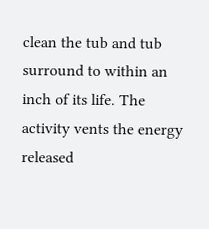clean the tub and tub surround to within an inch of its life. The activity vents the energy released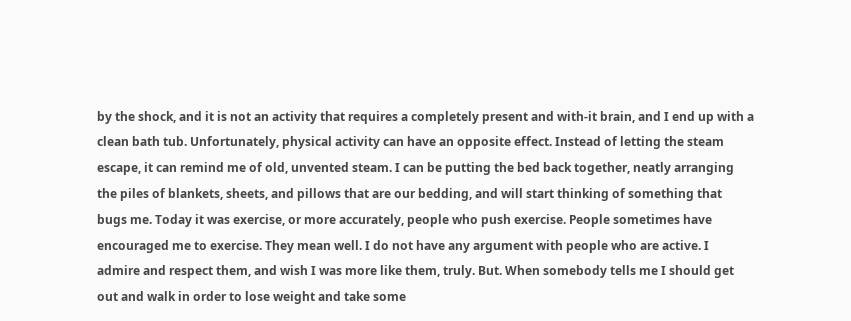by the shock, and it is not an activity that requires a completely present and with-it brain, and I end up with a clean bath tub. Unfortunately, physical activity can have an opposite effect. Instead of letting the steam escape, it can remind me of old, unvented steam. I can be putting the bed back together, neatly arranging the piles of blankets, sheets, and pillows that are our bedding, and will start thinking of something that bugs me. Today it was exercise, or more accurately, people who push exercise. People sometimes have encouraged me to exercise. They mean well. I do not have any argument with people who are active. I admire and respect them, and wish I was more like them, truly. But. When somebody tells me I should get out and walk in order to lose weight and take some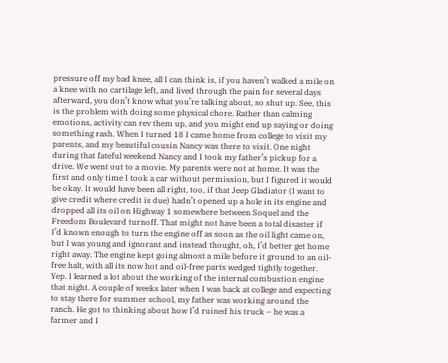pressure off my bad knee, all I can think is, if you haven’t walked a mile on a knee with no cartilage left, and lived through the pain for several days afterward, you don’t know what you’re talking about, so shut up. See, this is the problem with doing some physical chore. Rather than calming emotions, activity can rev them up, and you might end up saying or doing something rash. When I turned 18 I came home from college to visit my parents, and my beautiful cousin Nancy was there to visit. One night during that fateful weekend Nancy and I took my father’s pickup for a drive. We went out to a movie. My parents were not at home. It was the first and only time I took a car without permission, but I figured it would be okay. It would have been all right, too, if that Jeep Gladiator (I want to give credit where credit is due) hadn’t opened up a hole in its engine and dropped all its oil on Highway 1 somewhere between Soquel and the Freedom Boulevard turnoff. That might not have been a total disaster if I’d known enough to turn the engine off as soon as the oil light came on, but I was young and ignorant and instead thought, oh, I’d better get home right away. The engine kept going almost a mile before it ground to an oil-free halt, with all its now hot and oil-free parts wedged tightly together. Yep. I learned a lot about the working of the internal combustion engine that night. A couple of weeks later when I was back at college and expecting to stay there for summer school, my father was working around the ranch. He got to thinking about how I’d ruined his truck – he was a farmer and I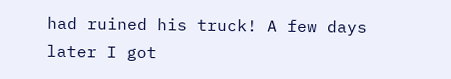had ruined his truck! A few days later I got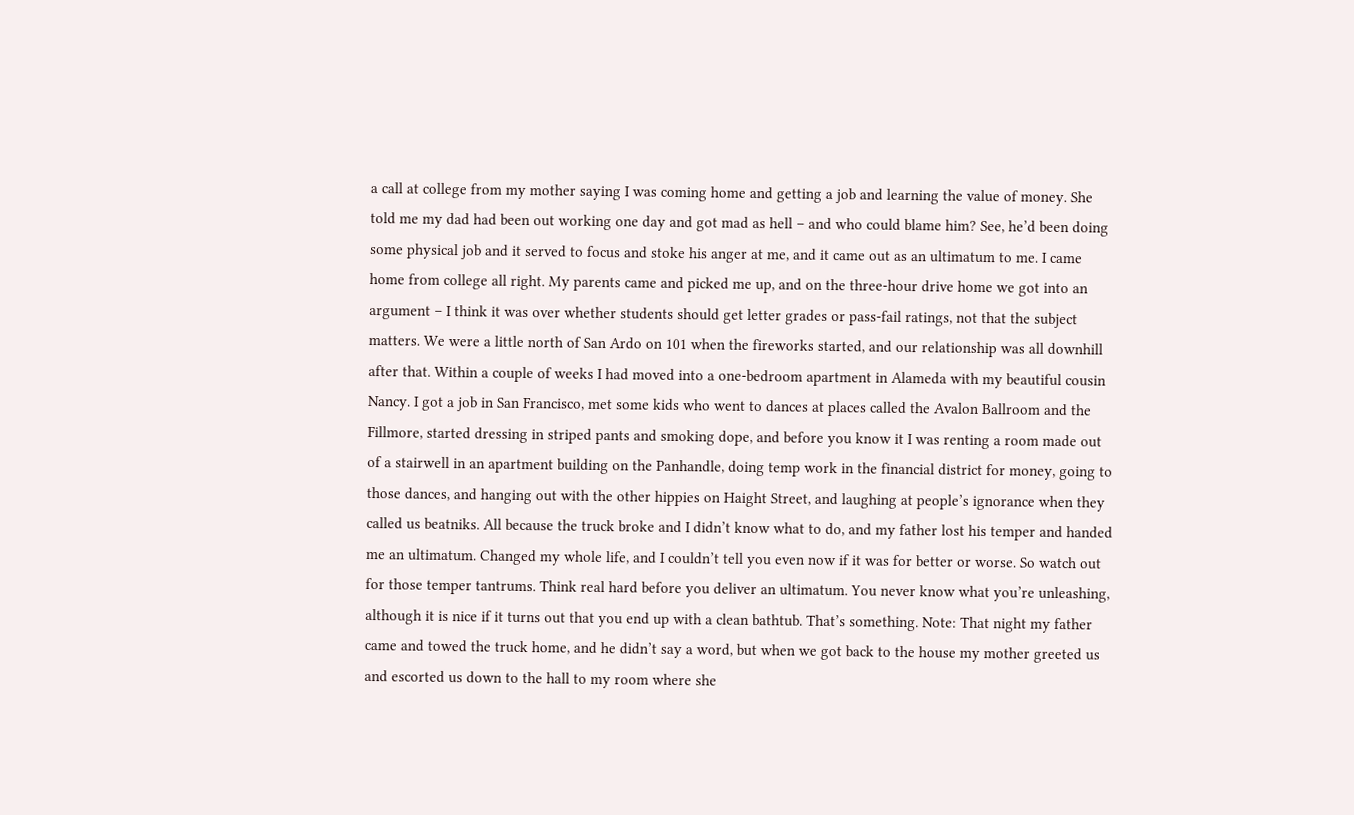a call at college from my mother saying I was coming home and getting a job and learning the value of money. She told me my dad had been out working one day and got mad as hell – and who could blame him? See, he’d been doing some physical job and it served to focus and stoke his anger at me, and it came out as an ultimatum to me. I came home from college all right. My parents came and picked me up, and on the three-hour drive home we got into an argument – I think it was over whether students should get letter grades or pass-fail ratings, not that the subject matters. We were a little north of San Ardo on 101 when the fireworks started, and our relationship was all downhill after that. Within a couple of weeks I had moved into a one-bedroom apartment in Alameda with my beautiful cousin Nancy. I got a job in San Francisco, met some kids who went to dances at places called the Avalon Ballroom and the Fillmore, started dressing in striped pants and smoking dope, and before you know it I was renting a room made out of a stairwell in an apartment building on the Panhandle, doing temp work in the financial district for money, going to those dances, and hanging out with the other hippies on Haight Street, and laughing at people’s ignorance when they called us beatniks. All because the truck broke and I didn’t know what to do, and my father lost his temper and handed me an ultimatum. Changed my whole life, and I couldn’t tell you even now if it was for better or worse. So watch out for those temper tantrums. Think real hard before you deliver an ultimatum. You never know what you’re unleashing, although it is nice if it turns out that you end up with a clean bathtub. That’s something. Note: That night my father came and towed the truck home, and he didn’t say a word, but when we got back to the house my mother greeted us and escorted us down to the hall to my room where she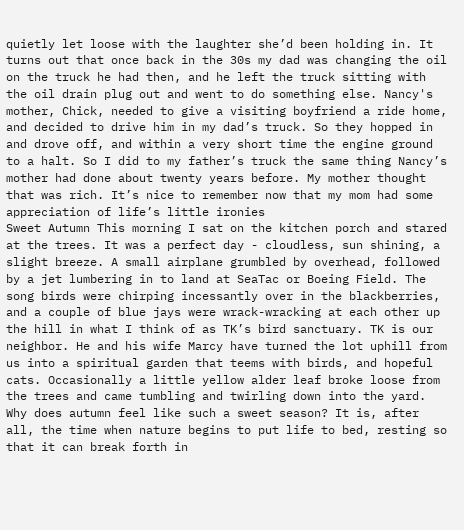quietly let loose with the laughter she’d been holding in. It turns out that once back in the 30s my dad was changing the oil on the truck he had then, and he left the truck sitting with the oil drain plug out and went to do something else. Nancy's mother, Chick, needed to give a visiting boyfriend a ride home, and decided to drive him in my dad’s truck. So they hopped in and drove off, and within a very short time the engine ground to a halt. So I did to my father’s truck the same thing Nancy’s mother had done about twenty years before. My mother thought that was rich. It’s nice to remember now that my mom had some appreciation of life’s little ironies
Sweet Autumn This morning I sat on the kitchen porch and stared at the trees. It was a perfect day - cloudless, sun shining, a slight breeze. A small airplane grumbled by overhead, followed by a jet lumbering in to land at SeaTac or Boeing Field. The song birds were chirping incessantly over in the blackberries, and a couple of blue jays were wrack-wracking at each other up the hill in what I think of as TK’s bird sanctuary. TK is our neighbor. He and his wife Marcy have turned the lot uphill from us into a spiritual garden that teems with birds, and hopeful cats. Occasionally a little yellow alder leaf broke loose from the trees and came tumbling and twirling down into the yard. Why does autumn feel like such a sweet season? It is, after all, the time when nature begins to put life to bed, resting so that it can break forth in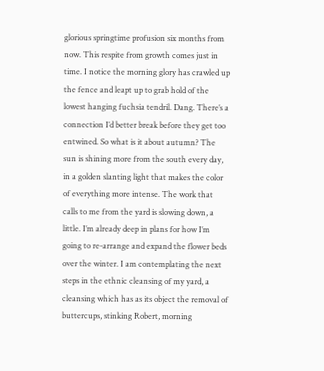glorious springtime profusion six months from now. This respite from growth comes just in time. I notice the morning glory has crawled up the fence and leapt up to grab hold of the lowest hanging fuchsia tendril. Dang. There’s a connection I’d better break before they get too entwined. So what is it about autumn? The sun is shining more from the south every day, in a golden slanting light that makes the color of everything more intense. The work that calls to me from the yard is slowing down, a little. I’m already deep in plans for how I’m going to re-arrange and expand the flower beds over the winter. I am contemplating the next steps in the ethnic cleansing of my yard, a cleansing which has as its object the removal of buttercups, stinking Robert, morning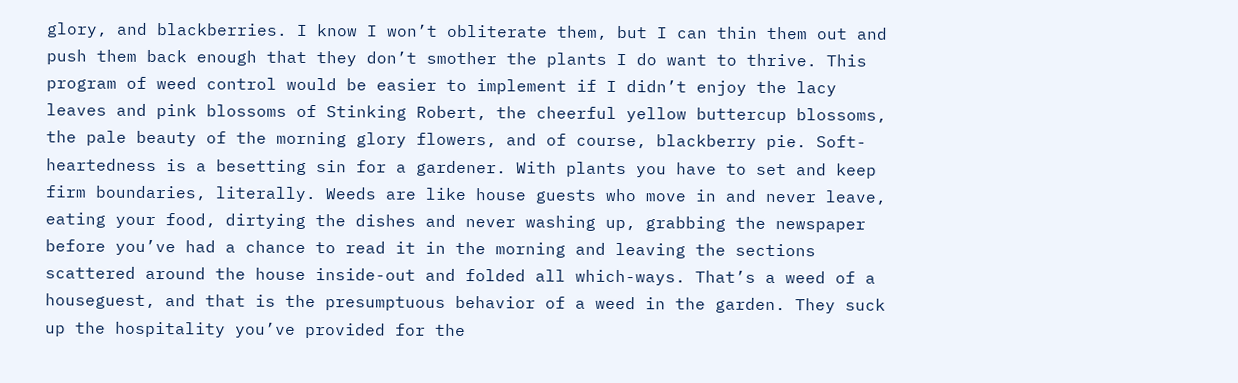glory, and blackberries. I know I won’t obliterate them, but I can thin them out and push them back enough that they don’t smother the plants I do want to thrive. This program of weed control would be easier to implement if I didn’t enjoy the lacy leaves and pink blossoms of Stinking Robert, the cheerful yellow buttercup blossoms, the pale beauty of the morning glory flowers, and of course, blackberry pie. Soft-heartedness is a besetting sin for a gardener. With plants you have to set and keep firm boundaries, literally. Weeds are like house guests who move in and never leave, eating your food, dirtying the dishes and never washing up, grabbing the newspaper before you’ve had a chance to read it in the morning and leaving the sections scattered around the house inside-out and folded all which-ways. That’s a weed of a houseguest, and that is the presumptuous behavior of a weed in the garden. They suck up the hospitality you’ve provided for the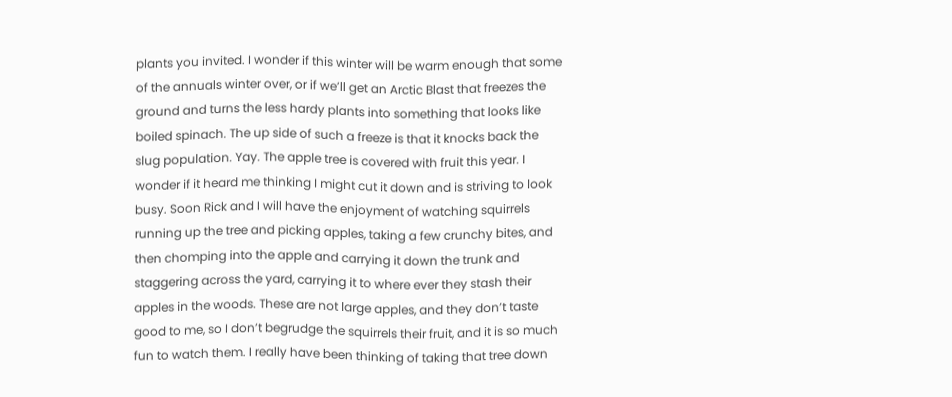plants you invited. I wonder if this winter will be warm enough that some of the annuals winter over, or if we’ll get an Arctic Blast that freezes the ground and turns the less hardy plants into something that looks like boiled spinach. The up side of such a freeze is that it knocks back the slug population. Yay. The apple tree is covered with fruit this year. I wonder if it heard me thinking I might cut it down and is striving to look busy. Soon Rick and I will have the enjoyment of watching squirrels running up the tree and picking apples, taking a few crunchy bites, and then chomping into the apple and carrying it down the trunk and staggering across the yard, carrying it to where ever they stash their apples in the woods. These are not large apples, and they don’t taste good to me, so I don’t begrudge the squirrels their fruit, and it is so much fun to watch them. I really have been thinking of taking that tree down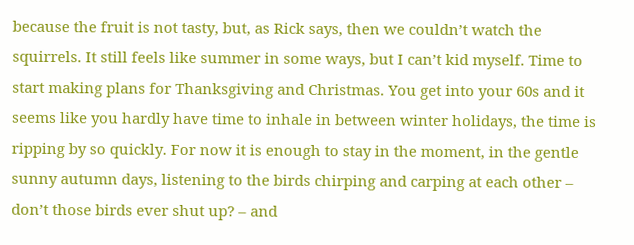because the fruit is not tasty, but, as Rick says, then we couldn’t watch the squirrels. It still feels like summer in some ways, but I can’t kid myself. Time to start making plans for Thanksgiving and Christmas. You get into your 60s and it seems like you hardly have time to inhale in between winter holidays, the time is ripping by so quickly. For now it is enough to stay in the moment, in the gentle sunny autumn days, listening to the birds chirping and carping at each other – don’t those birds ever shut up? – and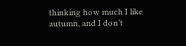thinking how much I like autumn, and I don’t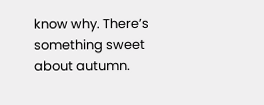know why. There’s something sweet about autumn.